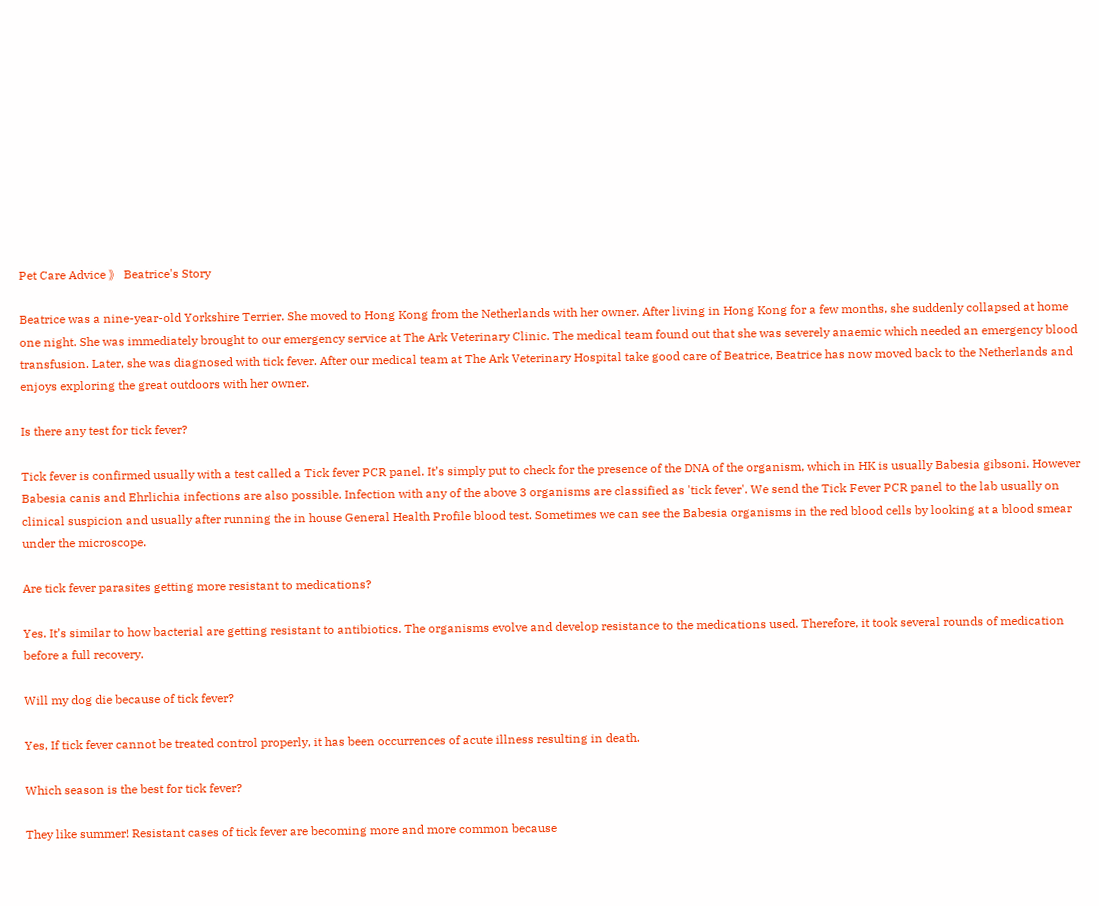Pet Care Advice 》 Beatrice's Story

Beatrice was a nine-year-old Yorkshire Terrier. She moved to Hong Kong from the Netherlands with her owner. After living in Hong Kong for a few months, she suddenly collapsed at home one night. She was immediately brought to our emergency service at The Ark Veterinary Clinic. The medical team found out that she was severely anaemic which needed an emergency blood transfusion. Later, she was diagnosed with tick fever. After our medical team at The Ark Veterinary Hospital take good care of Beatrice, Beatrice has now moved back to the Netherlands and enjoys exploring the great outdoors with her owner.

Is there any test for tick fever?

Tick fever is confirmed usually with a test called a Tick fever PCR panel. It’s simply put to check for the presence of the DNA of the organism, which in HK is usually Babesia gibsoni. However Babesia canis and Ehrlichia infections are also possible. Infection with any of the above 3 organisms are classified as 'tick fever'. We send the Tick Fever PCR panel to the lab usually on clinical suspicion and usually after running the in house General Health Profile blood test. Sometimes we can see the Babesia organisms in the red blood cells by looking at a blood smear under the microscope.

Are tick fever parasites getting more resistant to medications?

Yes. It’s similar to how bacterial are getting resistant to antibiotics. The organisms evolve and develop resistance to the medications used. Therefore, it took several rounds of medication before a full recovery.

Will my dog die because of tick fever?

Yes, If tick fever cannot be treated control properly, it has been occurrences of acute illness resulting in death.

Which season is the best for tick fever?

They like summer! Resistant cases of tick fever are becoming more and more common because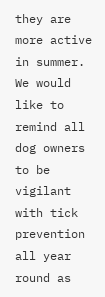they are more active in summer. We would like to remind all dog owners to be vigilant with tick prevention all year round as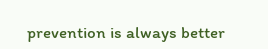prevention is always better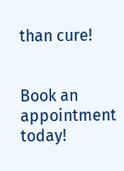than cure!


Book an appointment today!